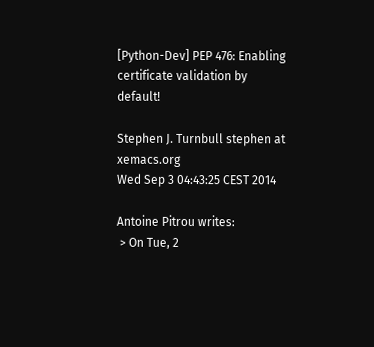[Python-Dev] PEP 476: Enabling certificate validation by default!

Stephen J. Turnbull stephen at xemacs.org
Wed Sep 3 04:43:25 CEST 2014

Antoine Pitrou writes:
 > On Tue, 2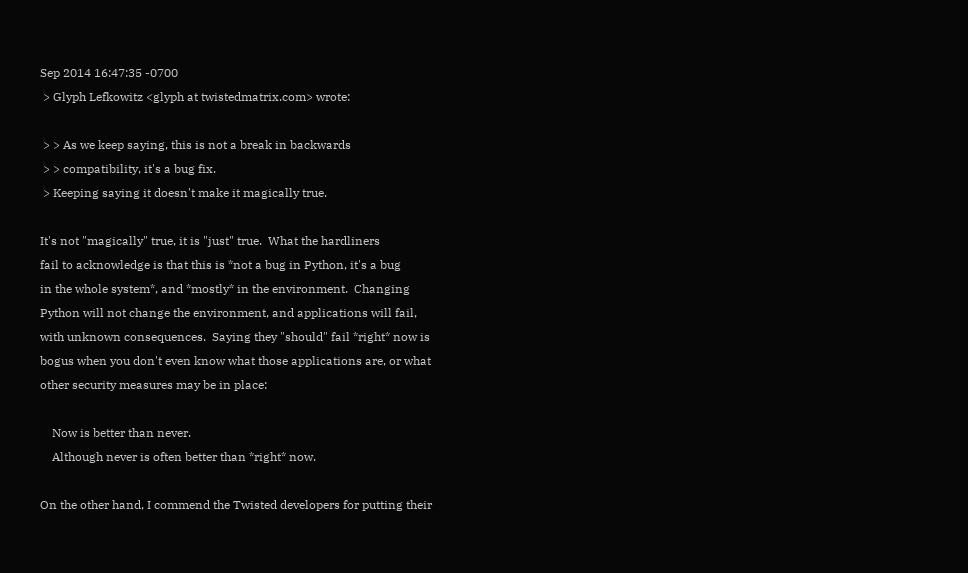Sep 2014 16:47:35 -0700
 > Glyph Lefkowitz <glyph at twistedmatrix.com> wrote:

 > > As we keep saying, this is not a break in backwards
 > > compatibility, it's a bug fix.
 > Keeping saying it doesn't make it magically true.

It's not "magically" true, it is "just" true.  What the hardliners
fail to acknowledge is that this is *not a bug in Python, it's a bug
in the whole system*, and *mostly* in the environment.  Changing
Python will not change the environment, and applications will fail,
with unknown consequences.  Saying they "should" fail *right* now is
bogus when you don't even know what those applications are, or what
other security measures may be in place:

    Now is better than never.
    Although never is often better than *right* now.

On the other hand, I commend the Twisted developers for putting their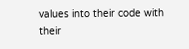values into their code with their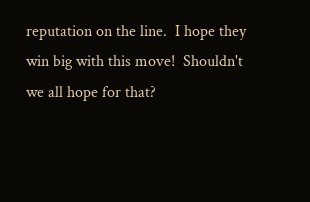reputation on the line.  I hope they
win big with this move!  Shouldn't we all hope for that?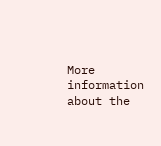More information about the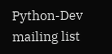Python-Dev mailing list